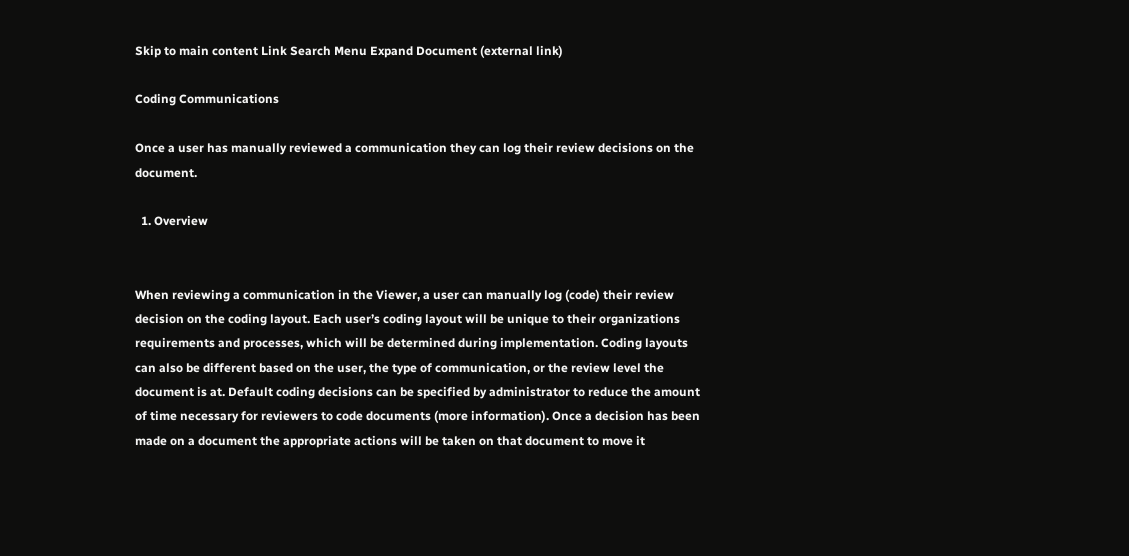Skip to main content Link Search Menu Expand Document (external link)

Coding Communications

Once a user has manually reviewed a communication they can log their review decisions on the document.

  1. Overview


When reviewing a communication in the Viewer, a user can manually log (code) their review decision on the coding layout. Each user’s coding layout will be unique to their organizations requirements and processes, which will be determined during implementation. Coding layouts can also be different based on the user, the type of communication, or the review level the document is at. Default coding decisions can be specified by administrator to reduce the amount of time necessary for reviewers to code documents (more information). Once a decision has been made on a document the appropriate actions will be taken on that document to move it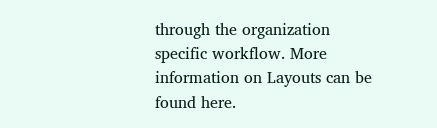through the organization specific workflow. More information on Layouts can be found here.